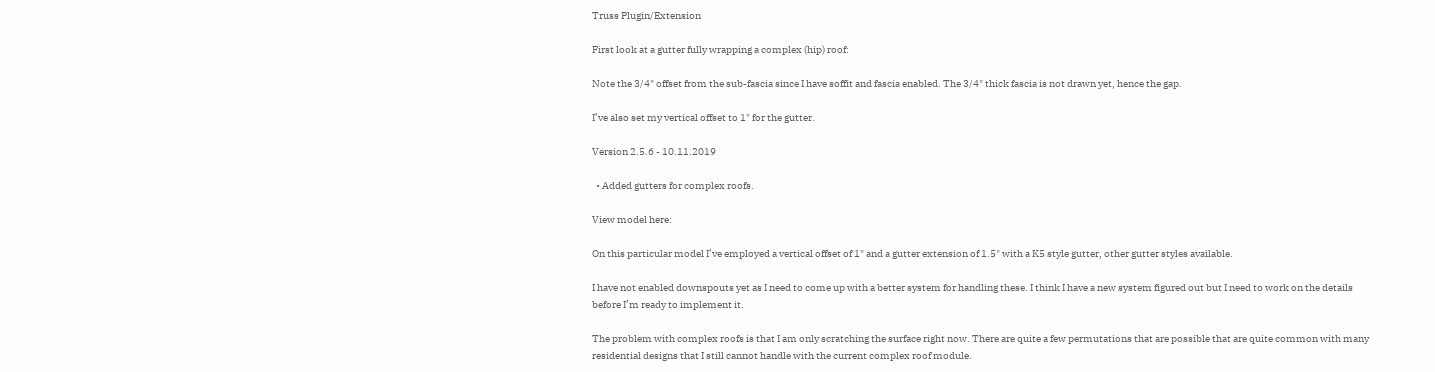Truss Plugin/Extension

First look at a gutter fully wrapping a complex (hip) roof:

Note the 3/4" offset from the sub-fascia since I have soffit and fascia enabled. The 3/4" thick fascia is not drawn yet, hence the gap.

I’ve also set my vertical offset to 1" for the gutter.

Version 2.5.6 - 10.11.2019

  • Added gutters for complex roofs.

View model here:

On this particular model I’ve employed a vertical offset of 1" and a gutter extension of 1.5" with a K5 style gutter, other gutter styles available.

I have not enabled downspouts yet as I need to come up with a better system for handling these. I think I have a new system figured out but I need to work on the details before I’m ready to implement it.

The problem with complex roofs is that I am only scratching the surface right now. There are quite a few permutations that are possible that are quite common with many residential designs that I still cannot handle with the current complex roof module.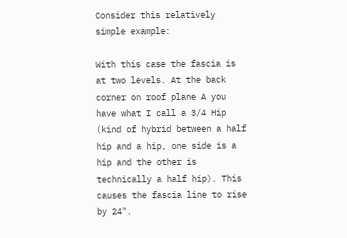Consider this relatively simple example:

With this case the fascia is at two levels. At the back corner on roof plane A you have what I call a 3/4 Hip (kind of hybrid between a half hip and a hip, one side is a hip and the other is technically a half hip). This causes the fascia line to rise by 24".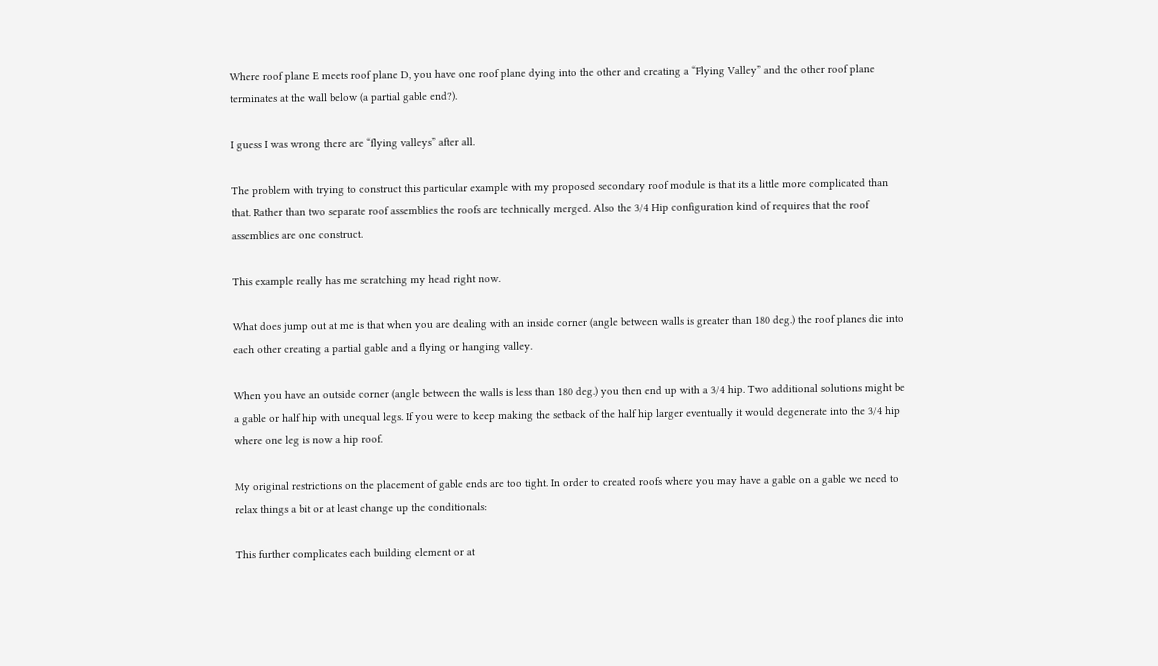Where roof plane E meets roof plane D, you have one roof plane dying into the other and creating a “Flying Valley” and the other roof plane terminates at the wall below (a partial gable end?).

I guess I was wrong there are “flying valleys” after all.

The problem with trying to construct this particular example with my proposed secondary roof module is that its a little more complicated than that. Rather than two separate roof assemblies the roofs are technically merged. Also the 3/4 Hip configuration kind of requires that the roof assemblies are one construct.

This example really has me scratching my head right now.

What does jump out at me is that when you are dealing with an inside corner (angle between walls is greater than 180 deg.) the roof planes die into each other creating a partial gable and a flying or hanging valley.

When you have an outside corner (angle between the walls is less than 180 deg.) you then end up with a 3/4 hip. Two additional solutions might be a gable or half hip with unequal legs. If you were to keep making the setback of the half hip larger eventually it would degenerate into the 3/4 hip where one leg is now a hip roof.

My original restrictions on the placement of gable ends are too tight. In order to created roofs where you may have a gable on a gable we need to relax things a bit or at least change up the conditionals:

This further complicates each building element or at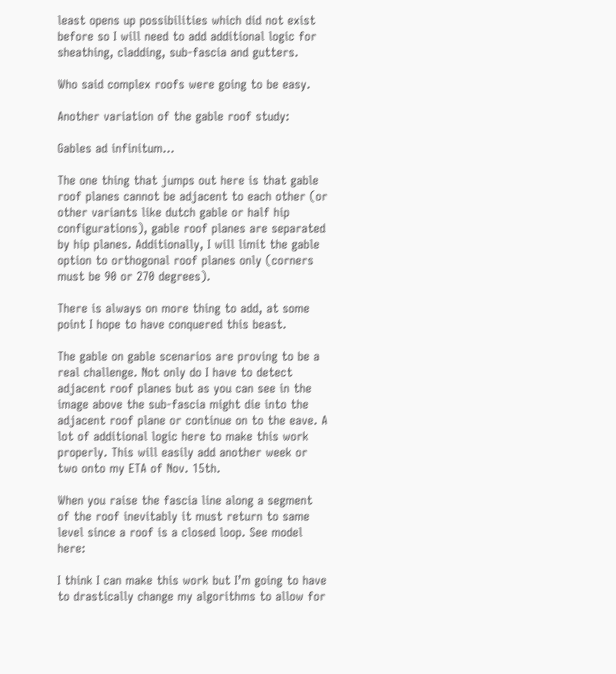least opens up possibilities which did not exist before so I will need to add additional logic for sheathing, cladding, sub-fascia and gutters.

Who said complex roofs were going to be easy.

Another variation of the gable roof study:

Gables ad infinitum…

The one thing that jumps out here is that gable roof planes cannot be adjacent to each other (or other variants like dutch gable or half hip configurations), gable roof planes are separated by hip planes. Additionally, I will limit the gable option to orthogonal roof planes only (corners must be 90 or 270 degrees).

There is always on more thing to add, at some point I hope to have conquered this beast.

The gable on gable scenarios are proving to be a real challenge. Not only do I have to detect adjacent roof planes but as you can see in the image above the sub-fascia might die into the adjacent roof plane or continue on to the eave. A lot of additional logic here to make this work properly. This will easily add another week or two onto my ETA of Nov. 15th.

When you raise the fascia line along a segment of the roof inevitably it must return to same level since a roof is a closed loop. See model here:

I think I can make this work but I’m going to have to drastically change my algorithms to allow for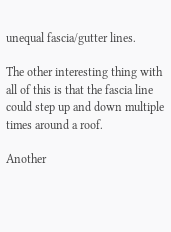unequal fascia/gutter lines.

The other interesting thing with all of this is that the fascia line could step up and down multiple times around a roof.

Another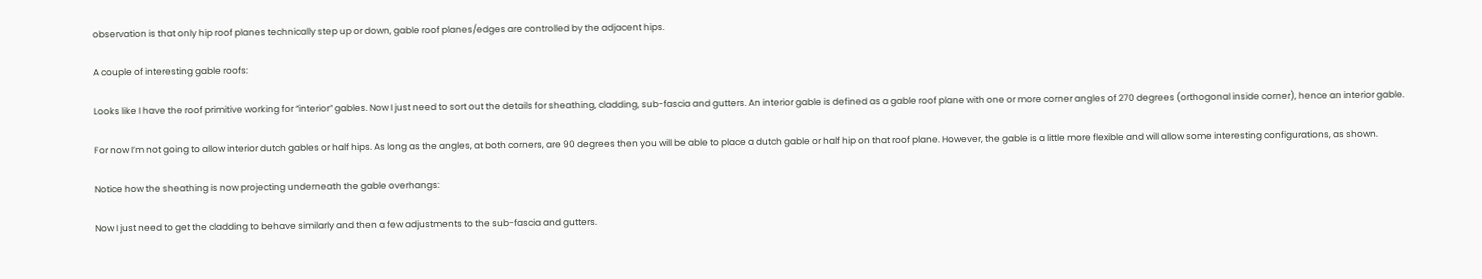observation is that only hip roof planes technically step up or down, gable roof planes/edges are controlled by the adjacent hips.

A couple of interesting gable roofs:

Looks like I have the roof primitive working for “interior” gables. Now I just need to sort out the details for sheathing, cladding, sub-fascia and gutters. An interior gable is defined as a gable roof plane with one or more corner angles of 270 degrees (orthogonal inside corner), hence an interior gable.

For now I’m not going to allow interior dutch gables or half hips. As long as the angles, at both corners, are 90 degrees then you will be able to place a dutch gable or half hip on that roof plane. However, the gable is a little more flexible and will allow some interesting configurations, as shown.

Notice how the sheathing is now projecting underneath the gable overhangs:

Now I just need to get the cladding to behave similarly and then a few adjustments to the sub-fascia and gutters.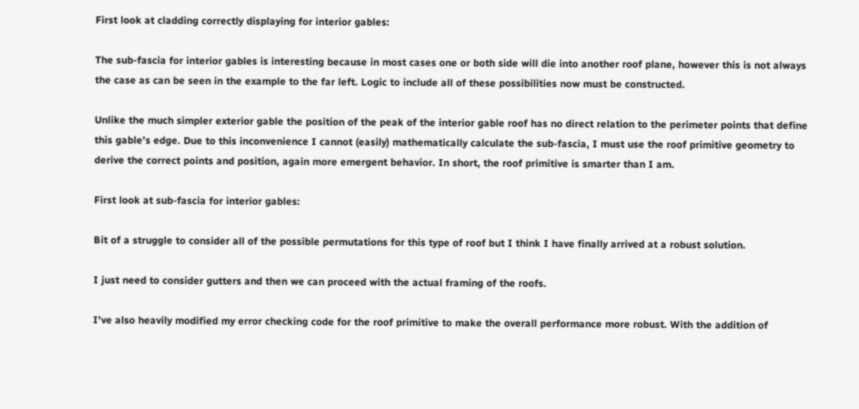First look at cladding correctly displaying for interior gables:

The sub-fascia for interior gables is interesting because in most cases one or both side will die into another roof plane, however this is not always the case as can be seen in the example to the far left. Logic to include all of these possibilities now must be constructed.

Unlike the much simpler exterior gable the position of the peak of the interior gable roof has no direct relation to the perimeter points that define this gable’s edge. Due to this inconvenience I cannot (easily) mathematically calculate the sub-fascia, I must use the roof primitive geometry to derive the correct points and position, again more emergent behavior. In short, the roof primitive is smarter than I am.

First look at sub-fascia for interior gables:

Bit of a struggle to consider all of the possible permutations for this type of roof but I think I have finally arrived at a robust solution.

I just need to consider gutters and then we can proceed with the actual framing of the roofs.

I’ve also heavily modified my error checking code for the roof primitive to make the overall performance more robust. With the addition of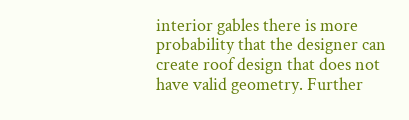interior gables there is more probability that the designer can create roof design that does not have valid geometry. Further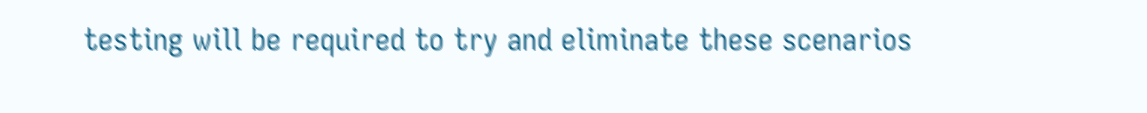testing will be required to try and eliminate these scenarios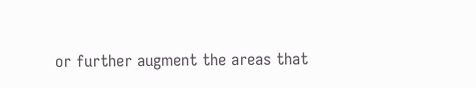or further augment the areas that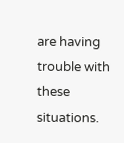are having trouble with these situations.